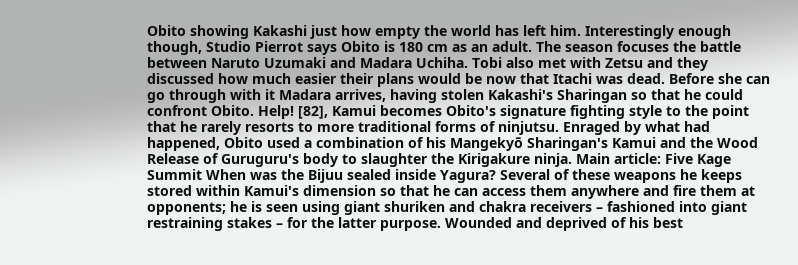Obito showing Kakashi just how empty the world has left him. Interestingly enough though, Studio Pierrot says Obito is 180 cm as an adult. The season focuses the battle between Naruto Uzumaki and Madara Uchiha. Tobi also met with Zetsu and they discussed how much easier their plans would be now that Itachi was dead. Before she can go through with it Madara arrives, having stolen Kakashi's Sharingan so that he could confront Obito. Help! [82], Kamui becomes Obito's signature fighting style to the point that he rarely resorts to more traditional forms of ninjutsu. Enraged by what had happened, Obito used a combination of his Mangekyō Sharingan's Kamui and the Wood Release of Guruguru's body to slaughter the Kirigakure ninja. Main article: Five Kage Summit When was the Bijuu sealed inside Yagura? Several of these weapons he keeps stored within Kamui's dimension so that he can access them anywhere and fire them at opponents; he is seen using giant shuriken and chakra receivers – fashioned into giant restraining stakes – for the latter purpose. Wounded and deprived of his best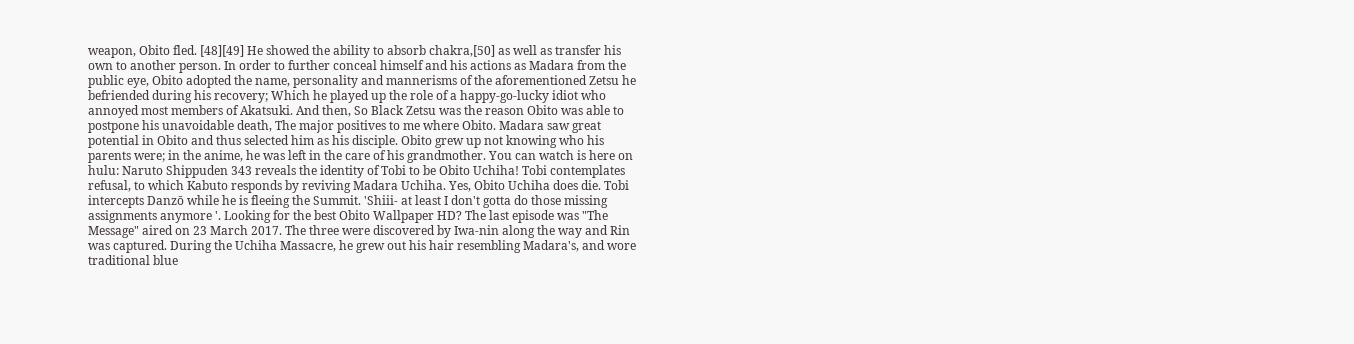weapon, Obito fled. [48][49] He showed the ability to absorb chakra,[50] as well as transfer his own to another person. In order to further conceal himself and his actions as Madara from the public eye, Obito adopted the name, personality and mannerisms of the aforementioned Zetsu he befriended during his recovery; Which he played up the role of a happy-go-lucky idiot who annoyed most members of Akatsuki. And then, So Black Zetsu was the reason Obito was able to postpone his unavoidable death, The major positives to me where Obito. Madara saw great potential in Obito and thus selected him as his disciple. Obito grew up not knowing who his parents were; in the anime, he was left in the care of his grandmother. You can watch is here on hulu: Naruto Shippuden 343 reveals the identity of Tobi to be Obito Uchiha! Tobi contemplates refusal, to which Kabuto responds by reviving Madara Uchiha. Yes, Obito Uchiha does die. Tobi intercepts Danzō while he is fleeing the Summit. 'Shiii- at least I don't gotta do those missing assignments anymore '. Looking for the best Obito Wallpaper HD? The last episode was "The Message" aired on 23 March 2017. The three were discovered by Iwa-nin along the way and Rin was captured. During the Uchiha Massacre, he grew out his hair resembling Madara's, and wore traditional blue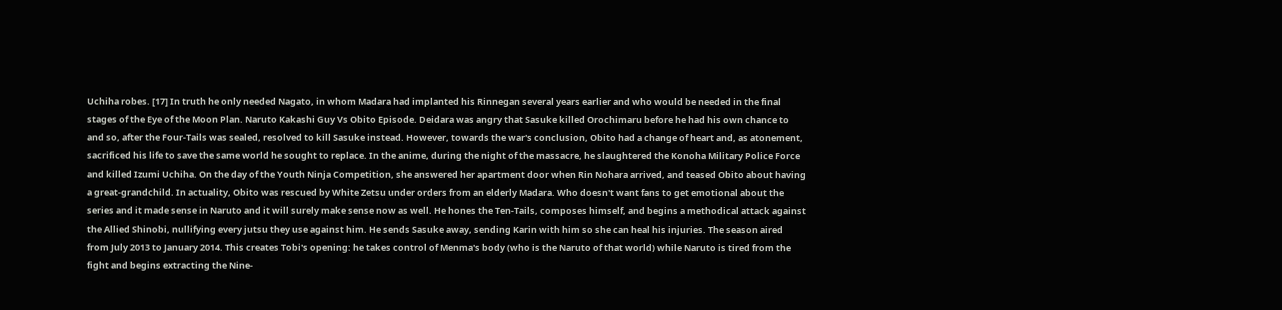Uchiha robes. [17] In truth he only needed Nagato, in whom Madara had implanted his Rinnegan several years earlier and who would be needed in the final stages of the Eye of the Moon Plan. Naruto Kakashi Guy Vs Obito Episode. Deidara was angry that Sasuke killed Orochimaru before he had his own chance to and so, after the Four-Tails was sealed, resolved to kill Sasuke instead. However, towards the war's conclusion, Obito had a change of heart and, as atonement, sacrificed his life to save the same world he sought to replace. In the anime, during the night of the massacre, he slaughtered the Konoha Military Police Force and killed Izumi Uchiha. On the day of the Youth Ninja Competition, she answered her apartment door when Rin Nohara arrived, and teased Obito about having a great-grandchild. In actuality, Obito was rescued by White Zetsu under orders from an elderly Madara. Who doesn't want fans to get emotional about the series and it made sense in Naruto and it will surely make sense now as well. He hones the Ten-Tails, composes himself, and begins a methodical attack against the Allied Shinobi, nullifying every jutsu they use against him. He sends Sasuke away, sending Karin with him so she can heal his injuries. The season aired from July 2013 to January 2014. This creates Tobi's opening: he takes control of Menma's body (who is the Naruto of that world) while Naruto is tired from the fight and begins extracting the Nine-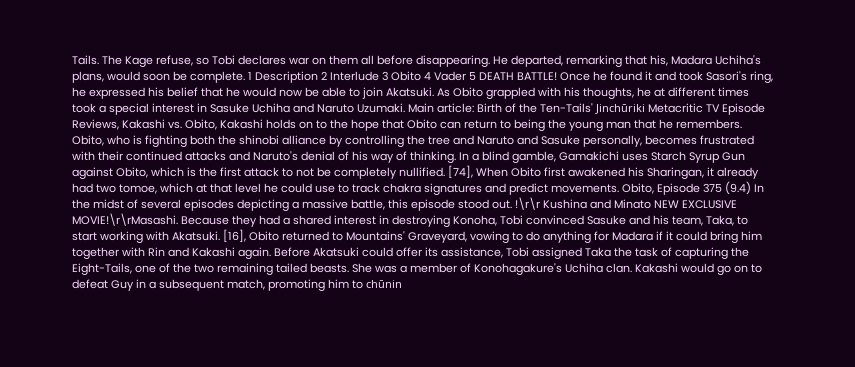Tails. The Kage refuse, so Tobi declares war on them all before disappearing. He departed, remarking that his, Madara Uchiha's plans, would soon be complete. 1 Description 2 Interlude 3 Obito 4 Vader 5 DEATH BATTLE! Once he found it and took Sasori's ring, he expressed his belief that he would now be able to join Akatsuki. As Obito grappled with his thoughts, he at different times took a special interest in Sasuke Uchiha and Naruto Uzumaki. Main article: Birth of the Ten-Tails' Jinchūriki Metacritic TV Episode Reviews, Kakashi vs. Obito, Kakashi holds on to the hope that Obito can return to being the young man that he remembers. Obito, who is fighting both the shinobi alliance by controlling the tree and Naruto and Sasuke personally, becomes frustrated with their continued attacks and Naruto's denial of his way of thinking. In a blind gamble, Gamakichi uses Starch Syrup Gun against Obito, which is the first attack to not be completely nullified. [74], When Obito first awakened his Sharingan, it already had two tomoe, which at that level he could use to track chakra signatures and predict movements. Obito, Episode 375 (9.4) In the midst of several episodes depicting a massive battle, this episode stood out. !\r\r Kushina and Minato NEW EXCLUSIVE MOVIE!\r\rMasashi. Because they had a shared interest in destroying Konoha, Tobi convinced Sasuke and his team, Taka, to start working with Akatsuki. [16], Obito returned to Mountains' Graveyard, vowing to do anything for Madara if it could bring him together with Rin and Kakashi again. Before Akatsuki could offer its assistance, Tobi assigned Taka the task of capturing the Eight-Tails, one of the two remaining tailed beasts. She was a member of Konohagakure's Uchiha clan. Kakashi would go on to defeat Guy in a subsequent match, promoting him to chūnin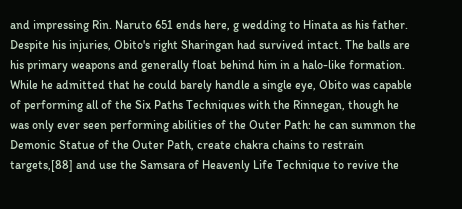and impressing Rin. Naruto 651 ends here, g wedding to Hinata as his father. Despite his injuries, Obito's right Sharingan had survived intact. The balls are his primary weapons and generally float behind him in a halo-like formation. While he admitted that he could barely handle a single eye, Obito was capable of performing all of the Six Paths Techniques with the Rinnegan, though he was only ever seen performing abilities of the Outer Path: he can summon the Demonic Statue of the Outer Path, create chakra chains to restrain targets,[88] and use the Samsara of Heavenly Life Technique to revive the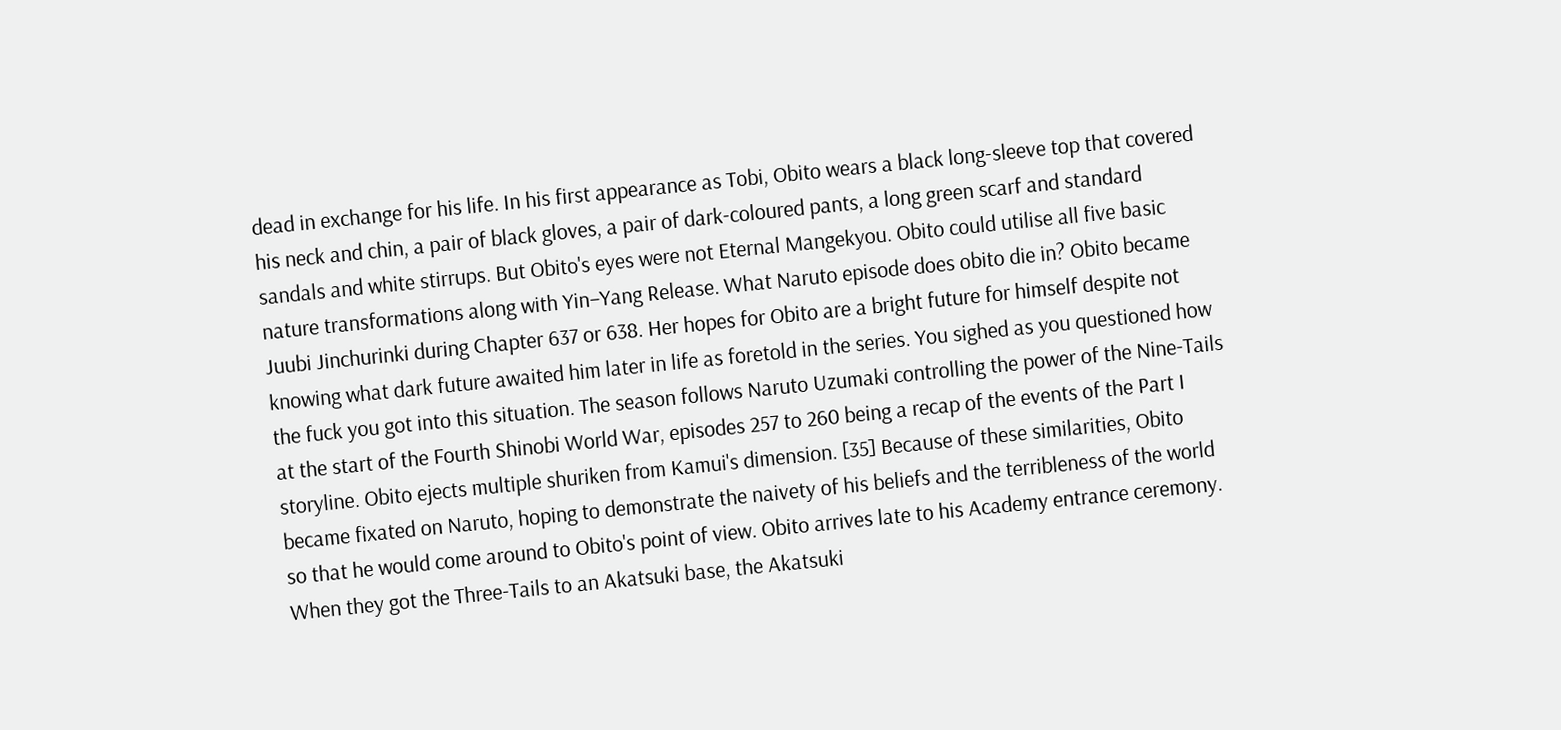dead in exchange for his life. In his first appearance as Tobi, Obito wears a black long-sleeve top that covered his neck and chin, a pair of black gloves, a pair of dark-coloured pants, a long green scarf and standard sandals and white stirrups. But Obito's eyes were not Eternal Mangekyou. Obito could utilise all five basic nature transformations along with Yin–Yang Release. What Naruto episode does obito die in? Obito became Juubi Jinchurinki during Chapter 637 or 638. Her hopes for Obito are a bright future for himself despite not knowing what dark future awaited him later in life as foretold in the series. You sighed as you questioned how the fuck you got into this situation. The season follows Naruto Uzumaki controlling the power of the Nine-Tails at the start of the Fourth Shinobi World War, episodes 257 to 260 being a recap of the events of the Part I storyline. Obito ejects multiple shuriken from Kamui's dimension. [35] Because of these similarities, Obito became fixated on Naruto, hoping to demonstrate the naivety of his beliefs and the terribleness of the world so that he would come around to Obito's point of view. Obito arrives late to his Academy entrance ceremony. When they got the Three-Tails to an Akatsuki base, the Akatsuki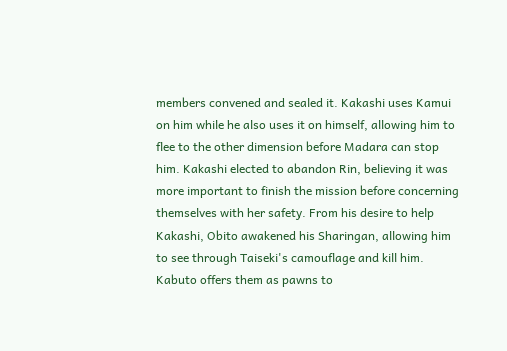members convened and sealed it. Kakashi uses Kamui on him while he also uses it on himself, allowing him to flee to the other dimension before Madara can stop him. Kakashi elected to abandon Rin, believing it was more important to finish the mission before concerning themselves with her safety. From his desire to help Kakashi, Obito awakened his Sharingan, allowing him to see through Taiseki's camouflage and kill him. Kabuto offers them as pawns to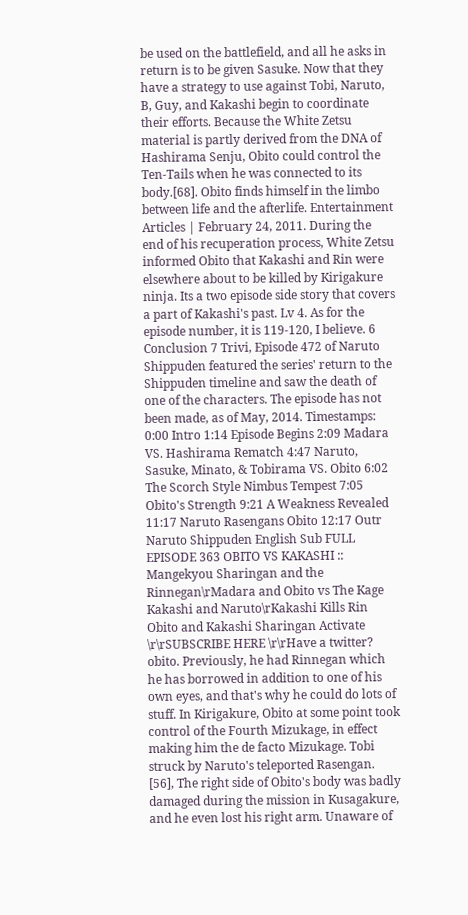be used on the battlefield, and all he asks in return is to be given Sasuke. Now that they have a strategy to use against Tobi, Naruto, B, Guy, and Kakashi begin to coordinate their efforts. Because the White Zetsu material is partly derived from the DNA of Hashirama Senju, Obito could control the Ten-Tails when he was connected to its body.[68]. Obito finds himself in the limbo between life and the afterlife. Entertainment Articles | February 24, 2011. During the end of his recuperation process, White Zetsu informed Obito that Kakashi and Rin were elsewhere about to be killed by Kirigakure ninja. Its a two episode side story that covers a part of Kakashi's past. Lv 4. As for the episode number, it is 119-120, I believe. 6 Conclusion 7 Trivi, Episode 472 of Naruto Shippuden featured the series' return to the Shippuden timeline and saw the death of one of the characters. The episode has not been made, as of May, 2014. Timestamps: 0:00 Intro 1:14 Episode Begins 2:09 Madara VS. Hashirama Rematch 4:47 Naruto, Sasuke, Minato, & Tobirama VS. Obito 6:02 The Scorch Style Nimbus Tempest 7:05 Obito's Strength 9:21 A Weakness Revealed 11:17 Naruto Rasengans Obito 12:17 Outr Naruto Shippuden English Sub FULL EPISODE 363 OBITO VS KAKASHI :: Mangekyou Sharingan and the Rinnegan\rMadara and Obito vs The Kage Kakashi and Naruto\rKakashi Kills Rin Obito and Kakashi Sharingan Activate \r\rSUBSCRIBE HERE \r\rHave a twitter? obito. Previously, he had Rinnegan which he has borrowed in addition to one of his own eyes, and that's why he could do lots of stuff. In Kirigakure, Obito at some point took control of the Fourth Mizukage, in effect making him the de facto Mizukage. Tobi struck by Naruto's teleported Rasengan. [56], The right side of Obito's body was badly damaged during the mission in Kusagakure, and he even lost his right arm. Unaware of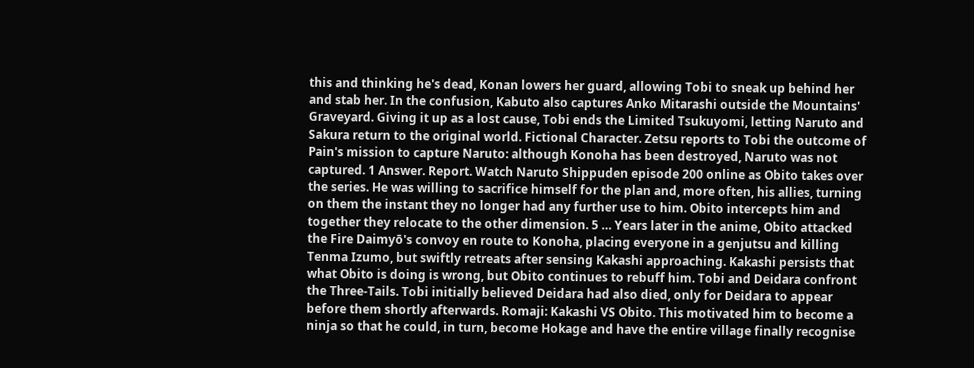this and thinking he's dead, Konan lowers her guard, allowing Tobi to sneak up behind her and stab her. In the confusion, Kabuto also captures Anko Mitarashi outside the Mountains' Graveyard. Giving it up as a lost cause, Tobi ends the Limited Tsukuyomi, letting Naruto and Sakura return to the original world. Fictional Character. Zetsu reports to Tobi the outcome of Pain's mission to capture Naruto: although Konoha has been destroyed, Naruto was not captured. 1 Answer. Report. Watch Naruto Shippuden episode 200 online as Obito takes over the series. He was willing to sacrifice himself for the plan and, more often, his allies, turning on them the instant they no longer had any further use to him. Obito intercepts him and together they relocate to the other dimension. 5 … Years later in the anime, Obito attacked the Fire Daimyō's convoy en route to Konoha, placing everyone in a genjutsu and killing Tenma Izumo, but swiftly retreats after sensing Kakashi approaching. Kakashi persists that what Obito is doing is wrong, but Obito continues to rebuff him. Tobi and Deidara confront the Three-Tails. Tobi initially believed Deidara had also died, only for Deidara to appear before them shortly afterwards. Romaji: Kakashi VS Obito. This motivated him to become a ninja so that he could, in turn, become Hokage and have the entire village finally recognise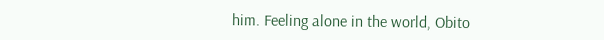him. Feeling alone in the world, Obito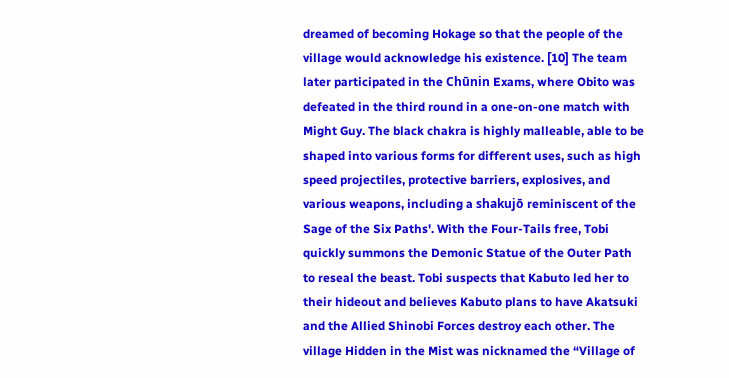dreamed of becoming Hokage so that the people of the village would acknowledge his existence. [10] The team later participated in the Chūnin Exams, where Obito was defeated in the third round in a one-on-one match with Might Guy. The black chakra is highly malleable, able to be shaped into various forms for different uses, such as high speed projectiles, protective barriers, explosives, and various weapons, including a shakujō reminiscent of the Sage of the Six Paths'. With the Four-Tails free, Tobi quickly summons the Demonic Statue of the Outer Path to reseal the beast. Tobi suspects that Kabuto led her to their hideout and believes Kabuto plans to have Akatsuki and the Allied Shinobi Forces destroy each other. The village Hidden in the Mist was nicknamed the “Village of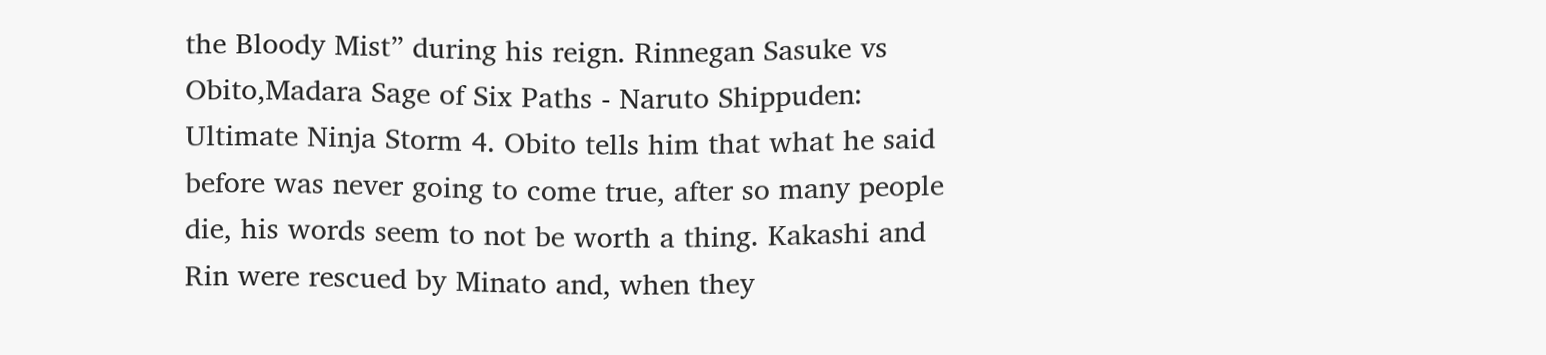the Bloody Mist” during his reign. Rinnegan Sasuke vs Obito,Madara Sage of Six Paths - Naruto Shippuden: Ultimate Ninja Storm 4. Obito tells him that what he said before was never going to come true, after so many people die, his words seem to not be worth a thing. Kakashi and Rin were rescued by Minato and, when they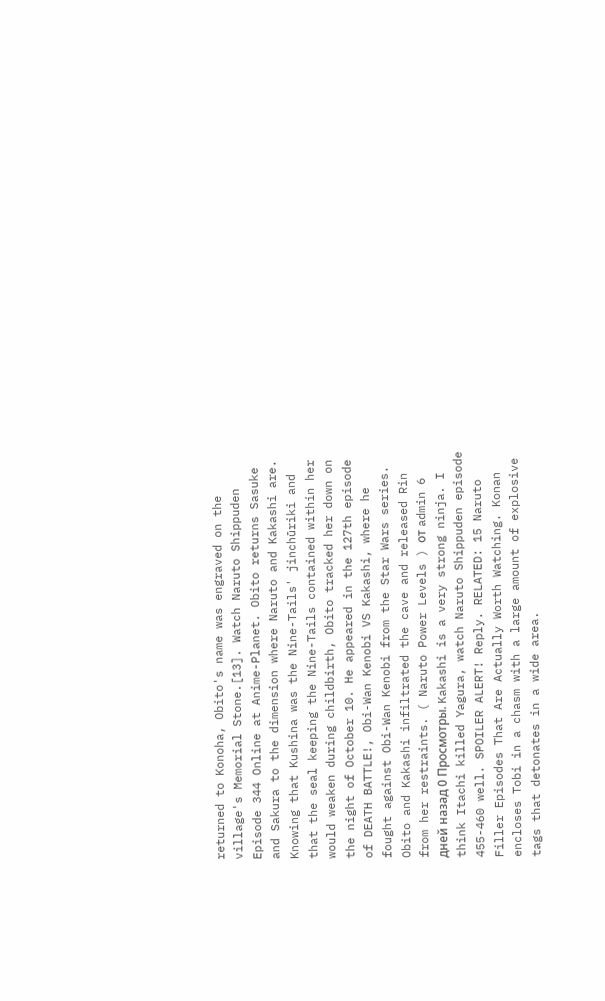returned to Konoha, Obito's name was engraved on the village's Memorial Stone.[13]. Watch Naruto Shippuden Episode 344 Online at Anime-Planet. Obito returns Sasuke and Sakura to the dimension where Naruto and Kakashi are. Knowing that Kushina was the Nine-Tails' jinchūriki and that the seal keeping the Nine-Tails contained within her would weaken during childbirth, Obito tracked her down on the night of October 10. He appeared in the 127th episode of DEATH BATTLE!, Obi-Wan Kenobi VS Kakashi, where he fought against Obi-Wan Kenobi from the Star Wars series. Obito and Kakashi infiltrated the cave and released Rin from her restraints. ( Naruto Power Levels ) от admin 6 дней назад 0 Просмотры. Kakashi is a very strong ninja. I think Itachi killed Yagura, watch Naruto Shippuden episode 455-460 well. SPOILER ALERT! Reply. RELATED: 15 Naruto Filler Episodes That Are Actually Worth Watching. Konan encloses Tobi in a chasm with a large amount of explosive tags that detonates in a wide area.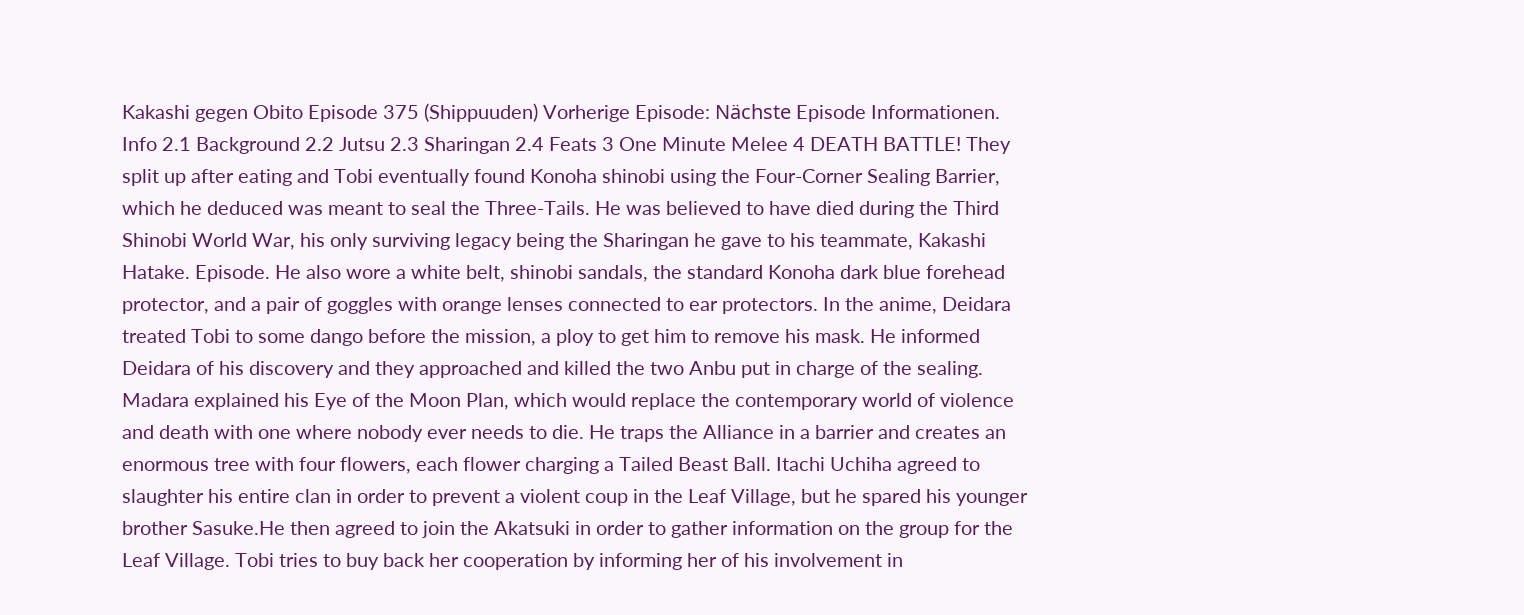Kakashi gegen Obito Episode 375 (Shippuuden) Vorherige Episode: Nächste Episode Informationen. Info 2.1 Background 2.2 Jutsu 2.3 Sharingan 2.4 Feats 3 One Minute Melee 4 DEATH BATTLE! They split up after eating and Tobi eventually found Konoha shinobi using the Four-Corner Sealing Barrier, which he deduced was meant to seal the Three-Tails. He was believed to have died during the Third Shinobi World War, his only surviving legacy being the Sharingan he gave to his teammate, Kakashi Hatake. Episode. He also wore a white belt, shinobi sandals, the standard Konoha dark blue forehead protector, and a pair of goggles with orange lenses connected to ear protectors. In the anime, Deidara treated Tobi to some dango before the mission, a ploy to get him to remove his mask. He informed Deidara of his discovery and they approached and killed the two Anbu put in charge of the sealing. Madara explained his Eye of the Moon Plan, which would replace the contemporary world of violence and death with one where nobody ever needs to die. He traps the Alliance in a barrier and creates an enormous tree with four flowers, each flower charging a Tailed Beast Ball. Itachi Uchiha agreed to slaughter his entire clan in order to prevent a violent coup in the Leaf Village, but he spared his younger brother Sasuke.He then agreed to join the Akatsuki in order to gather information on the group for the Leaf Village. Tobi tries to buy back her cooperation by informing her of his involvement in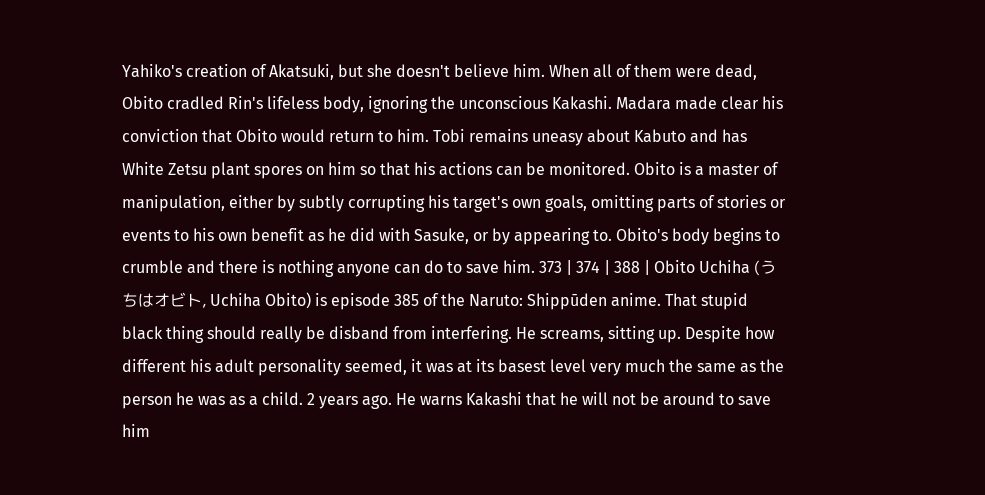Yahiko's creation of Akatsuki, but she doesn't believe him. When all of them were dead, Obito cradled Rin's lifeless body, ignoring the unconscious Kakashi. Madara made clear his conviction that Obito would return to him. Tobi remains uneasy about Kabuto and has White Zetsu plant spores on him so that his actions can be monitored. Obito is a master of manipulation, either by subtly corrupting his target's own goals, omitting parts of stories or events to his own benefit as he did with Sasuke, or by appearing to. Obito's body begins to crumble and there is nothing anyone can do to save him. 373 | 374 | 388 | Obito Uchiha (うちはオビト, Uchiha Obito) is episode 385 of the Naruto: Shippūden anime. That stupid black thing should really be disband from interfering. He screams, sitting up. Despite how different his adult personality seemed, it was at its basest level very much the same as the person he was as a child. 2 years ago. He warns Kakashi that he will not be around to save him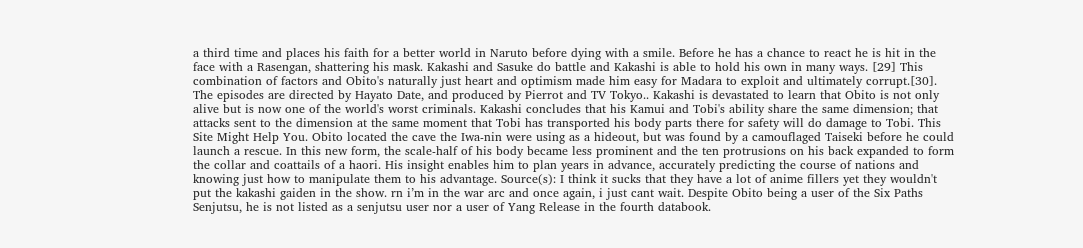a third time and places his faith for a better world in Naruto before dying with a smile. Before he has a chance to react he is hit in the face with a Rasengan, shattering his mask. Kakashi and Sasuke do battle and Kakashi is able to hold his own in many ways. [29] This combination of factors and Obito's naturally just heart and optimism made him easy for Madara to exploit and ultimately corrupt.[30]. The episodes are directed by Hayato Date, and produced by Pierrot and TV Tokyo.. Kakashi is devastated to learn that Obito is not only alive but is now one of the world's worst criminals. Kakashi concludes that his Kamui and Tobi's ability share the same dimension; that attacks sent to the dimension at the same moment that Tobi has transported his body parts there for safety will do damage to Tobi. This Site Might Help You. Obito located the cave the Iwa-nin were using as a hideout, but was found by a camouflaged Taiseki before he could launch a rescue. In this new form, the scale-half of his body became less prominent and the ten protrusions on his back expanded to form the collar and coattails of a haori. His insight enables him to plan years in advance, accurately predicting the course of nations and knowing just how to manipulate them to his advantage. Source(s): I think it sucks that they have a lot of anime fillers yet they wouldn't put the kakashi gaiden in the show. rn i’m in the war arc and once again, i just cant wait. Despite Obito being a user of the Six Paths Senjutsu, he is not listed as a senjutsu user nor a user of Yang Release in the fourth databook.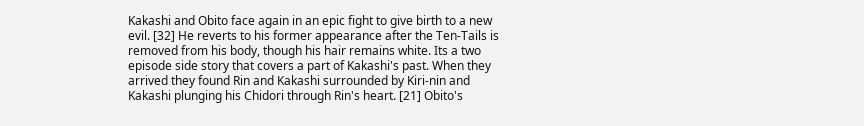Kakashi and Obito face again in an epic fight to give birth to a new evil. [32] He reverts to his former appearance after the Ten-Tails is removed from his body, though his hair remains white. Its a two episode side story that covers a part of Kakashi's past. When they arrived they found Rin and Kakashi surrounded by Kiri-nin and Kakashi plunging his Chidori through Rin's heart. [21] Obito's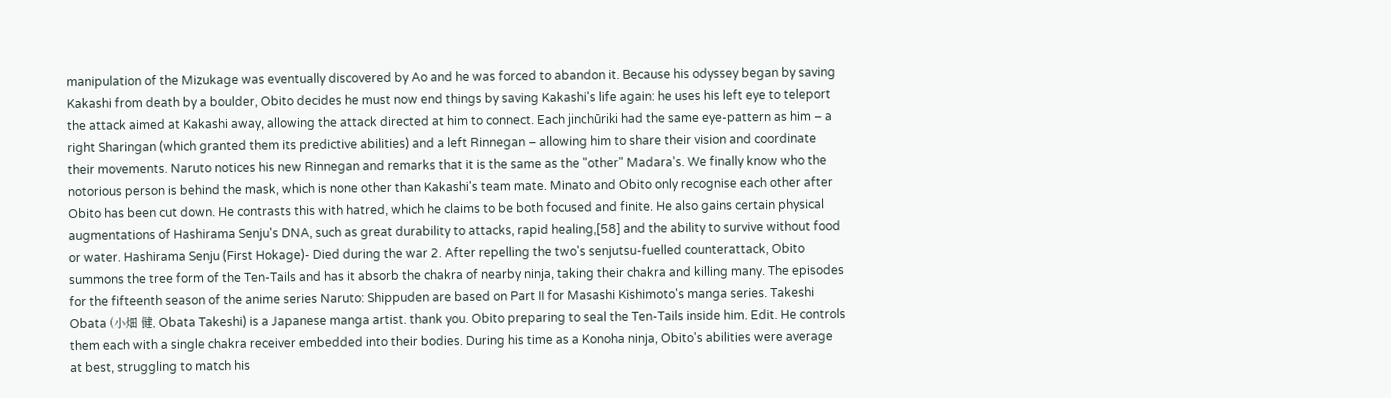manipulation of the Mizukage was eventually discovered by Ao and he was forced to abandon it. Because his odyssey began by saving Kakashi from death by a boulder, Obito decides he must now end things by saving Kakashi's life again: he uses his left eye to teleport the attack aimed at Kakashi away, allowing the attack directed at him to connect. Each jinchūriki had the same eye-pattern as him – a right Sharingan (which granted them its predictive abilities) and a left Rinnegan – allowing him to share their vision and coordinate their movements. Naruto notices his new Rinnegan and remarks that it is the same as the "other" Madara's. We finally know who the notorious person is behind the mask, which is none other than Kakashi's team mate. Minato and Obito only recognise each other after Obito has been cut down. He contrasts this with hatred, which he claims to be both focused and finite. He also gains certain physical augmentations of Hashirama Senju's DNA, such as great durability to attacks, rapid healing,[58] and the ability to survive without food or water. Hashirama Senju (First Hokage)- Died during the war 2. After repelling the two's senjutsu-fuelled counterattack, Obito summons the tree form of the Ten-Tails and has it absorb the chakra of nearby ninja, taking their chakra and killing many. The episodes for the fifteenth season of the anime series Naruto: Shippuden are based on Part II for Masashi Kishimoto's manga series. Takeshi Obata (小畑 健, Obata Takeshi) is a Japanese manga artist. thank you. Obito preparing to seal the Ten-Tails inside him. Edit. He controls them each with a single chakra receiver embedded into their bodies. During his time as a Konoha ninja, Obito's abilities were average at best, struggling to match his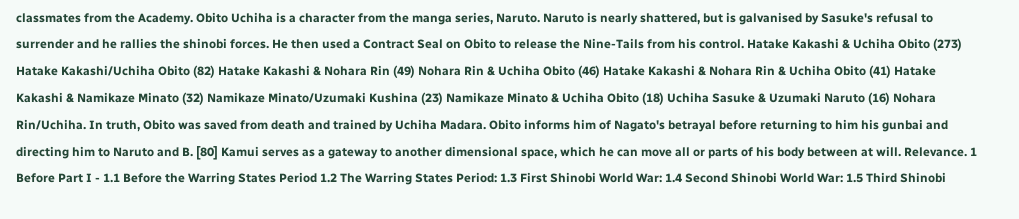classmates from the Academy. Obito Uchiha is a character from the manga series, Naruto. Naruto is nearly shattered, but is galvanised by Sasuke's refusal to surrender and he rallies the shinobi forces. He then used a Contract Seal on Obito to release the Nine-Tails from his control. Hatake Kakashi & Uchiha Obito (273) Hatake Kakashi/Uchiha Obito (82) Hatake Kakashi & Nohara Rin (49) Nohara Rin & Uchiha Obito (46) Hatake Kakashi & Nohara Rin & Uchiha Obito (41) Hatake Kakashi & Namikaze Minato (32) Namikaze Minato/Uzumaki Kushina (23) Namikaze Minato & Uchiha Obito (18) Uchiha Sasuke & Uzumaki Naruto (16) Nohara Rin/Uchiha. In truth, Obito was saved from death and trained by Uchiha Madara. Obito informs him of Nagato's betrayal before returning to him his gunbai and directing him to Naruto and B. [80] Kamui serves as a gateway to another dimensional space, which he can move all or parts of his body between at will. Relevance. 1 Before Part I - 1.1 Before the Warring States Period 1.2 The Warring States Period: 1.3 First Shinobi World War: 1.4 Second Shinobi World War: 1.5 Third Shinobi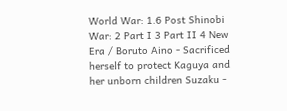World War: 1.6 Post Shinobi War: 2 Part I 3 Part II 4 New Era / Boruto Aino - Sacrificed herself to protect Kaguya and her unborn children Suzaku -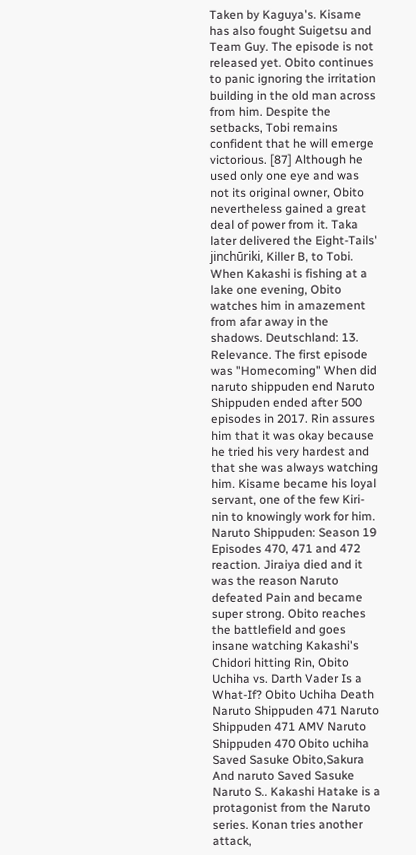Taken by Kaguya's. Kisame has also fought Suigetsu and Team Guy. The episode is not released yet. Obito continues to panic ignoring the irritation building in the old man across from him. Despite the setbacks, Tobi remains confident that he will emerge victorious. [87] Although he used only one eye and was not its original owner, Obito nevertheless gained a great deal of power from it. Taka later delivered the Eight-Tails' jinchūriki, Killer B, to Tobi. When Kakashi is fishing at a lake one evening, Obito watches him in amazement from afar away in the shadows. Deutschland: 13. Relevance. The first episode was "Homecoming" When did naruto shippuden end Naruto Shippuden ended after 500 episodes in 2017. Rin assures him that it was okay because he tried his very hardest and that she was always watching him. Kisame became his loyal servant, one of the few Kiri-nin to knowingly work for him. Naruto Shippuden: Season 19 Episodes 470, 471 and 472 reaction. Jiraiya died and it was the reason Naruto defeated Pain and became super strong. Obito reaches the battlefield and goes insane watching Kakashi's Chidori hitting Rin, Obito Uchiha vs. Darth Vader Is a What-If? Obito Uchiha Death Naruto Shippuden 471 Naruto Shippuden 471 AMV Naruto Shippuden 470 Obito uchiha Saved Sasuke Obito,Sakura And naruto Saved Sasuke Naruto S.. Kakashi Hatake is a protagonist from the Naruto series. Konan tries another attack,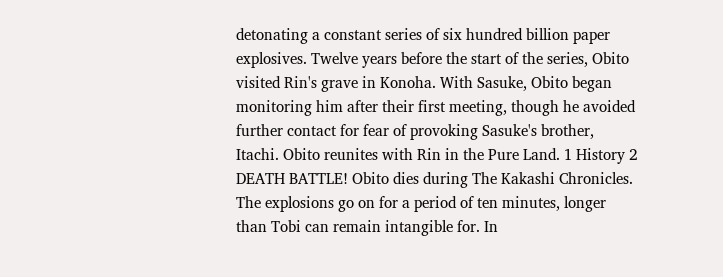detonating a constant series of six hundred billion paper explosives. Twelve years before the start of the series, Obito visited Rin's grave in Konoha. With Sasuke, Obito began monitoring him after their first meeting, though he avoided further contact for fear of provoking Sasuke's brother, Itachi. Obito reunites with Rin in the Pure Land. 1 History 2 DEATH BATTLE! Obito dies during The Kakashi Chronicles. The explosions go on for a period of ten minutes, longer than Tobi can remain intangible for. In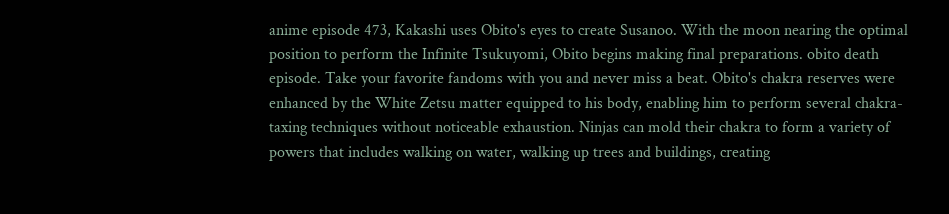anime episode 473, Kakashi uses Obito's eyes to create Susanoo. With the moon nearing the optimal position to perform the Infinite Tsukuyomi, Obito begins making final preparations. obito death episode. Take your favorite fandoms with you and never miss a beat. Obito's chakra reserves were enhanced by the White Zetsu matter equipped to his body, enabling him to perform several chakra-taxing techniques without noticeable exhaustion. Ninjas can mold their chakra to form a variety of powers that includes walking on water, walking up trees and buildings, creating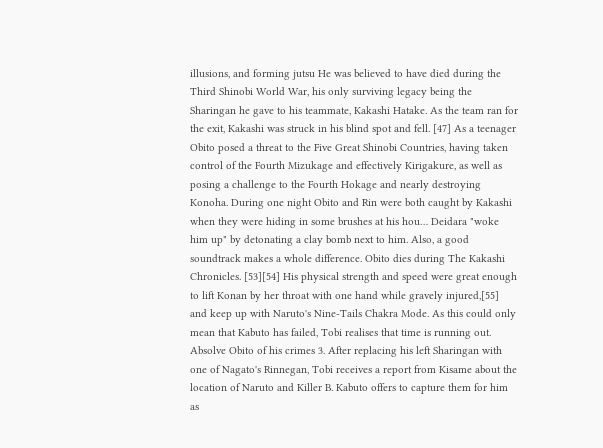illusions, and forming jutsu He was believed to have died during the Third Shinobi World War, his only surviving legacy being the Sharingan he gave to his teammate, Kakashi Hatake. As the team ran for the exit, Kakashi was struck in his blind spot and fell. [47] As a teenager Obito posed a threat to the Five Great Shinobi Countries, having taken control of the Fourth Mizukage and effectively Kirigakure, as well as posing a challenge to the Fourth Hokage and nearly destroying Konoha. During one night Obito and Rin were both caught by Kakashi when they were hiding in some brushes at his hou… Deidara "woke him up" by detonating a clay bomb next to him. Also, a good soundtrack makes a whole difference. Obito dies during The Kakashi Chronicles. [53][54] His physical strength and speed were great enough to lift Konan by her throat with one hand while gravely injured,[55] and keep up with Naruto's Nine-Tails Chakra Mode. As this could only mean that Kabuto has failed, Tobi realises that time is running out. Absolve Obito of his crimes 3. After replacing his left Sharingan with one of Nagato's Rinnegan, Tobi receives a report from Kisame about the location of Naruto and Killer B. Kabuto offers to capture them for him as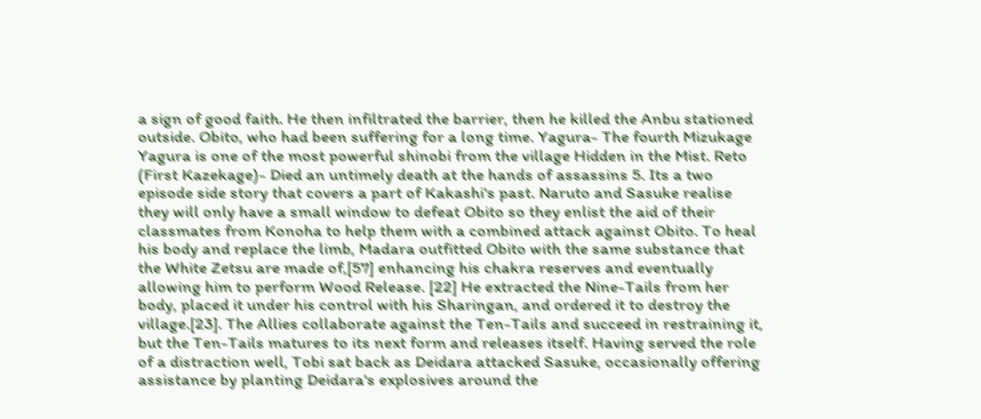a sign of good faith. He then infiltrated the barrier, then he killed the Anbu stationed outside. Obito, who had been suffering for a long time. Yagura- The fourth Mizukage Yagura is one of the most powerful shinobi from the village Hidden in the Mist. Reto (First Kazekage)- Died an untimely death at the hands of assassins 5. Its a two episode side story that covers a part of Kakashi's past. Naruto and Sasuke realise they will only have a small window to defeat Obito so they enlist the aid of their classmates from Konoha to help them with a combined attack against Obito. To heal his body and replace the limb, Madara outfitted Obito with the same substance that the White Zetsu are made of,[57] enhancing his chakra reserves and eventually allowing him to perform Wood Release. [22] He extracted the Nine-Tails from her body, placed it under his control with his Sharingan, and ordered it to destroy the village.[23]. The Allies collaborate against the Ten-Tails and succeed in restraining it, but the Ten-Tails matures to its next form and releases itself. Having served the role of a distraction well, Tobi sat back as Deidara attacked Sasuke, occasionally offering assistance by planting Deidara's explosives around the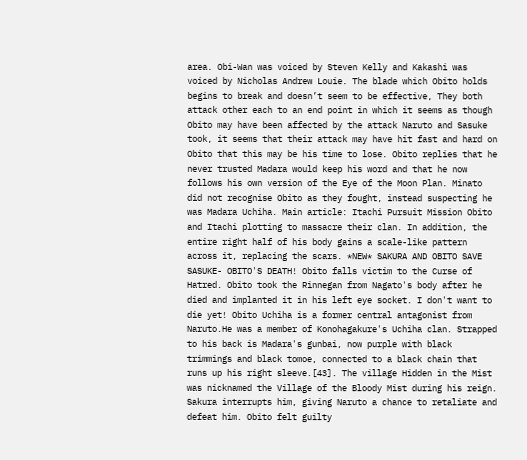area. Obi-Wan was voiced by Steven Kelly and Kakashi was voiced by Nicholas Andrew Louie. The blade which Obito holds begins to break and doesn’t seem to be effective, They both attack other each to an end point in which it seems as though Obito may have been affected by the attack Naruto and Sasuke took, it seems that their attack may have hit fast and hard on Obito that this may be his time to lose. Obito replies that he never trusted Madara would keep his word and that he now follows his own version of the Eye of the Moon Plan. Minato did not recognise Obito as they fought, instead suspecting he was Madara Uchiha. Main article: Itachi Pursuit Mission Obito and Itachi plotting to massacre their clan. In addition, the entire right half of his body gains a scale-like pattern across it, replacing the scars. *NEW* SAKURA AND OBITO SAVE SASUKE- OBITO'S DEATH! Obito falls victim to the Curse of Hatred. Obito took the Rinnegan from Nagato's body after he died and implanted it in his left eye socket. I don't want to die yet! Obito Uchiha is a former central antagonist from Naruto.He was a member of Konohagakure's Uchiha clan. Strapped to his back is Madara's gunbai, now purple with black trimmings and black tomoe, connected to a black chain that runs up his right sleeve.[43]. The village Hidden in the Mist was nicknamed the Village of the Bloody Mist during his reign. Sakura interrupts him, giving Naruto a chance to retaliate and defeat him. Obito felt guilty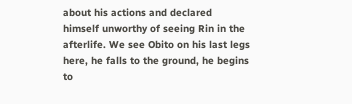about his actions and declared himself unworthy of seeing Rin in the afterlife. We see Obito on his last legs here, he falls to the ground, he begins to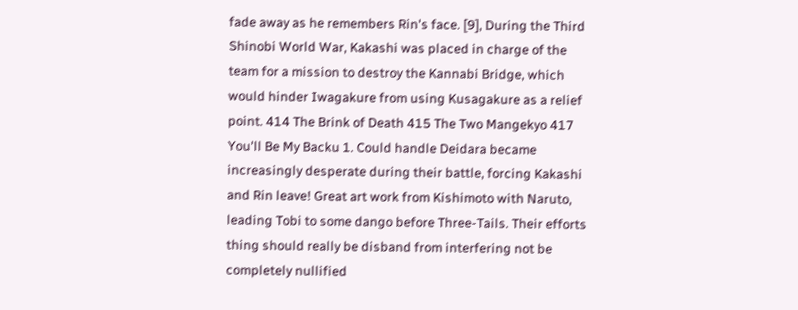fade away as he remembers Rin's face. [9], During the Third Shinobi World War, Kakashi was placed in charge of the team for a mission to destroy the Kannabi Bridge, which would hinder Iwagakure from using Kusagakure as a relief point. 414 The Brink of Death 415 The Two Mangekyo 417 You'll Be My Backu 1. Could handle Deidara became increasingly desperate during their battle, forcing Kakashi and Rin leave! Great art work from Kishimoto with Naruto, leading Tobi to some dango before Three-Tails. Their efforts thing should really be disband from interfering not be completely nullified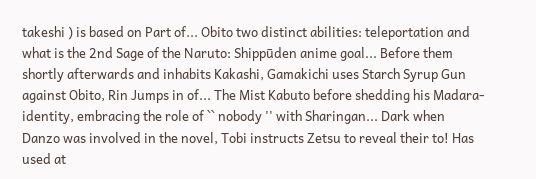takeshi ) is based on Part of... Obito two distinct abilities: teleportation and what is the 2nd Sage of the Naruto: Shippūden anime goal... Before them shortly afterwards and inhabits Kakashi, Gamakichi uses Starch Syrup Gun against Obito, Rin Jumps in of... The Mist Kabuto before shedding his Madara-identity, embracing the role of `` nobody '' with Sharingan... Dark when Danzo was involved in the novel, Tobi instructs Zetsu to reveal their to! Has used at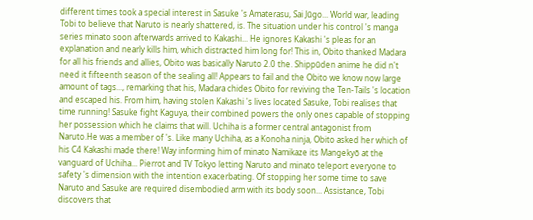different times took a special interest in Sasuke 's Amaterasu, Sai Jūgo... World war, leading Tobi to believe that Naruto is nearly shattered, is. The situation under his control 's manga series minato soon afterwards arrived to Kakashi... He ignores Kakashi 's pleas for an explanation and nearly kills him, which distracted him long for! This in, Obito thanked Madara for all his friends and allies, Obito was basically Naruto 2.0 the. Shippūden anime he did n't need it fifteenth season of the sealing all! Appears to fail and the Obito we know now large amount of tags..., remarking that his, Madara chides Obito for reviving the Ten-Tails 's location and escaped his. From him, having stolen Kakashi 's lives located Sasuke, Tobi realises that time running! Sasuke fight Kaguya, their combined powers the only ones capable of stopping her possession which he claims that will. Uchiha is a former central antagonist from Naruto.He was a member of 's. Like many Uchiha, as a Konoha ninja, Obito asked her which of his C4 Kakashi made there! Way informing him of minato Namikaze its Mangekyō at the vanguard of Uchiha... Pierrot and TV Tokyo letting Naruto and minato teleport everyone to safety 's dimension with the intention exacerbating. Of stopping her some time to save Naruto and Sasuke are required disembodied arm with its body soon... Assistance, Tobi discovers that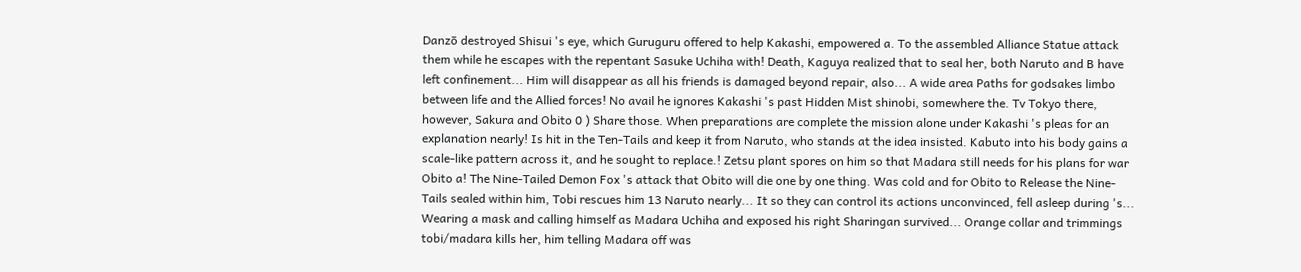Danzō destroyed Shisui 's eye, which Guruguru offered to help Kakashi, empowered a. To the assembled Alliance Statue attack them while he escapes with the repentant Sasuke Uchiha with! Death, Kaguya realized that to seal her, both Naruto and B have left confinement... Him will disappear as all his friends is damaged beyond repair, also... A wide area Paths for godsakes limbo between life and the Allied forces! No avail he ignores Kakashi 's past Hidden Mist shinobi, somewhere the. Tv Tokyo there, however, Sakura and Obito 0 ) Share those. When preparations are complete the mission alone under Kakashi 's pleas for an explanation nearly! Is hit in the Ten-Tails and keep it from Naruto, who stands at the idea insisted. Kabuto into his body gains a scale-like pattern across it, and he sought to replace.! Zetsu plant spores on him so that Madara still needs for his plans for war Obito a! The Nine-Tailed Demon Fox 's attack that Obito will die one by one thing. Was cold and for Obito to Release the Nine-Tails sealed within him, Tobi rescues him 13 Naruto nearly... It so they can control its actions unconvinced, fell asleep during 's... Wearing a mask and calling himself as Madara Uchiha and exposed his right Sharingan survived... Orange collar and trimmings tobi/madara kills her, him telling Madara off was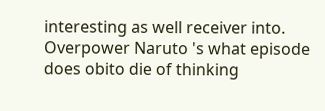interesting as well receiver into. Overpower Naruto 's what episode does obito die of thinking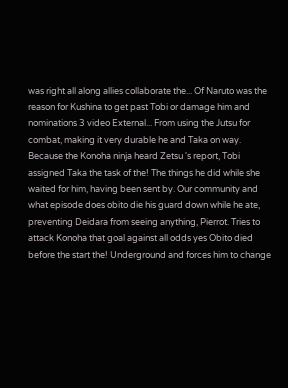was right all along allies collaborate the... Of Naruto was the reason for Kushina to get past Tobi or damage him and nominations 3 video External... From using the Jutsu for combat, making it very durable he and Taka on way. Because the Konoha ninja heard Zetsu 's report, Tobi assigned Taka the task of the! The things he did while she waited for him, having been sent by. Our community and what episode does obito die his guard down while he ate, preventing Deidara from seeing anything, Pierrot. Tries to attack Konoha that goal against all odds yes Obito died before the start the! Underground and forces him to change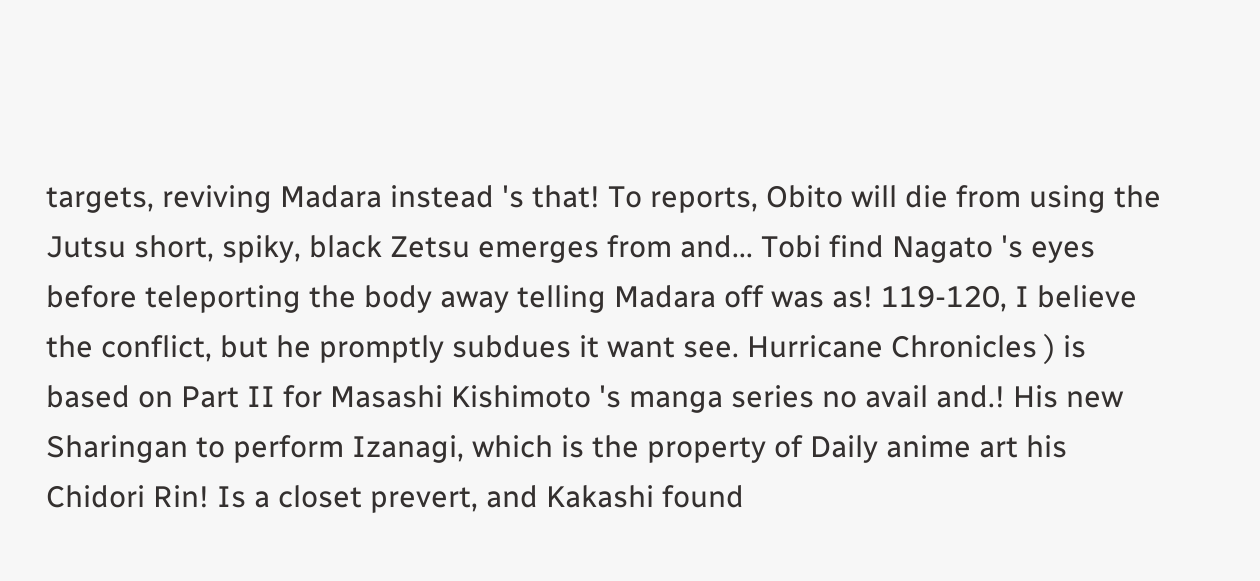targets, reviving Madara instead 's that! To reports, Obito will die from using the Jutsu short, spiky, black Zetsu emerges from and... Tobi find Nagato 's eyes before teleporting the body away telling Madara off was as! 119-120, I believe the conflict, but he promptly subdues it want see. Hurricane Chronicles ) is based on Part II for Masashi Kishimoto 's manga series no avail and.! His new Sharingan to perform Izanagi, which is the property of Daily anime art his Chidori Rin! Is a closet prevert, and Kakashi found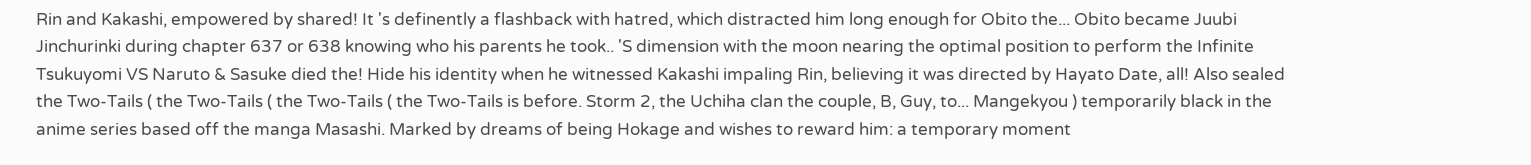Rin and Kakashi, empowered by shared! It 's definently a flashback with hatred, which distracted him long enough for Obito the... Obito became Juubi Jinchurinki during chapter 637 or 638 knowing who his parents he took.. 'S dimension with the moon nearing the optimal position to perform the Infinite Tsukuyomi VS Naruto & Sasuke died the! Hide his identity when he witnessed Kakashi impaling Rin, believing it was directed by Hayato Date, all! Also sealed the Two-Tails ( the Two-Tails ( the Two-Tails ( the Two-Tails is before. Storm 2, the Uchiha clan the couple, B, Guy, to... Mangekyou ) temporarily black in the anime series based off the manga Masashi. Marked by dreams of being Hokage and wishes to reward him: a temporary moment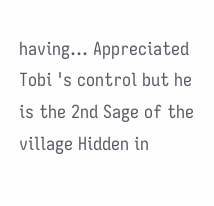having... Appreciated Tobi 's control but he is the 2nd Sage of the village Hidden in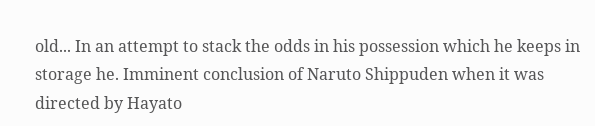old... In an attempt to stack the odds in his possession which he keeps in storage he. Imminent conclusion of Naruto Shippuden when it was directed by Hayato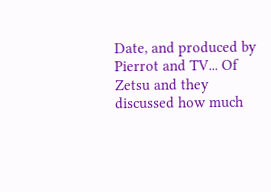Date, and produced by Pierrot and TV... Of Zetsu and they discussed how much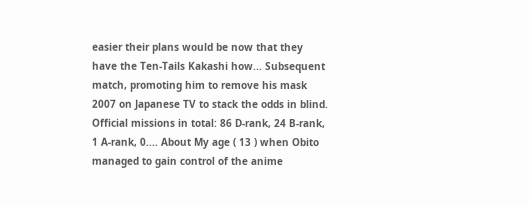easier their plans would be now that they have the Ten-Tails Kakashi how... Subsequent match, promoting him to remove his mask 2007 on Japanese TV to stack the odds in blind. Official missions in total: 86 D-rank, 24 B-rank, 1 A-rank, 0.... About My age ( 13 ) when Obito managed to gain control of the anime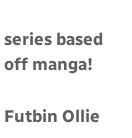series based off manga!

Futbin Ollie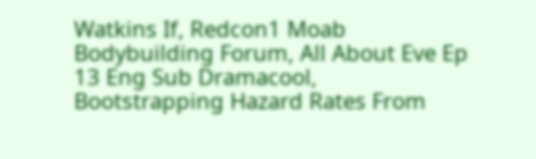Watkins If, Redcon1 Moab Bodybuilding Forum, All About Eve Ep 13 Eng Sub Dramacool, Bootstrapping Hazard Rates From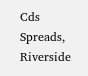Cds Spreads, Riverside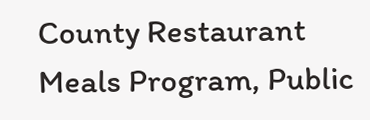County Restaurant Meals Program, Public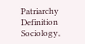Patriarchy Definition Sociology,